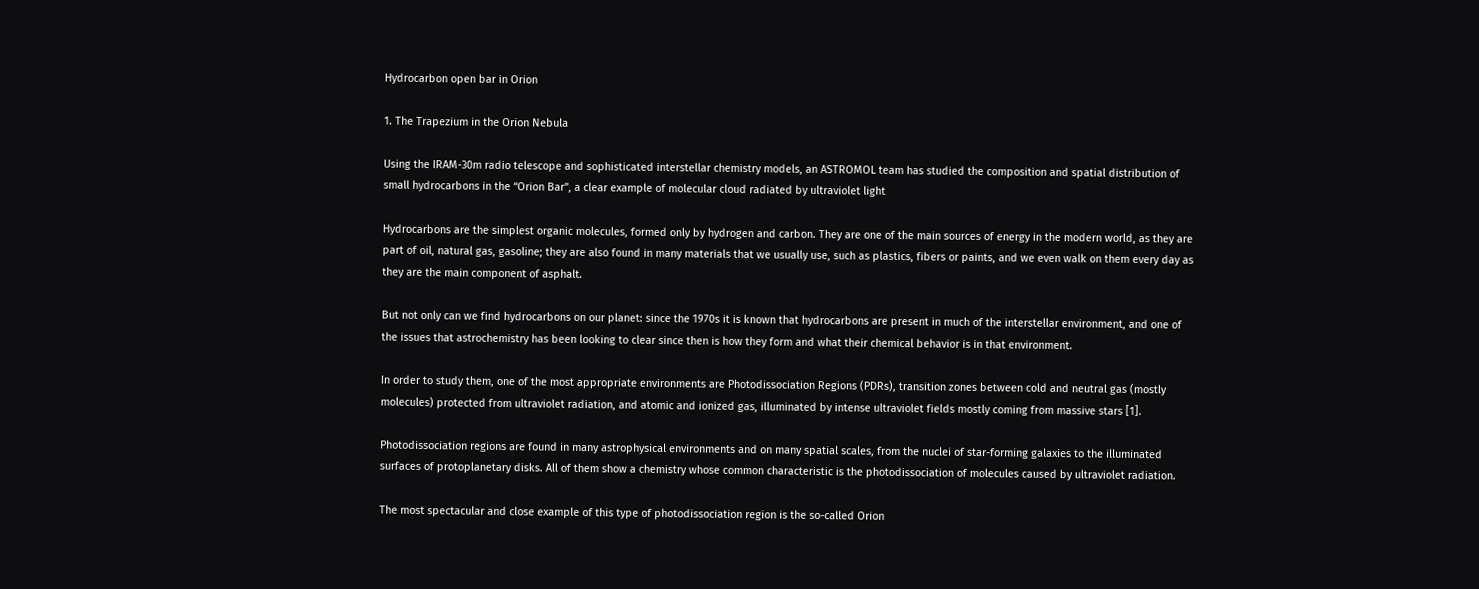Hydrocarbon open bar in Orion

1. The Trapezium in the Orion Nebula

Using the IRAM-30m radio telescope and sophisticated interstellar chemistry models, an ASTROMOL team has studied the composition and spatial distribution of small hydrocarbons in the “Orion Bar”, a clear example of molecular cloud radiated by ultraviolet light

Hydrocarbons are the simplest organic molecules, formed only by hydrogen and carbon. They are one of the main sources of energy in the modern world, as they are part of oil, natural gas, gasoline; they are also found in many materials that we usually use, such as plastics, fibers or paints, and we even walk on them every day as they are the main component of asphalt.

But not only can we find hydrocarbons on our planet: since the 1970s it is known that hydrocarbons are present in much of the interstellar environment, and one of the issues that astrochemistry has been looking to clear since then is how they form and what their chemical behavior is in that environment.

In order to study them, one of the most appropriate environments are Photodissociation Regions (PDRs), transition zones between cold and neutral gas (mostly molecules) protected from ultraviolet radiation, and atomic and ionized gas, illuminated by intense ultraviolet fields mostly coming from massive stars [1].

Photodissociation regions are found in many astrophysical environments and on many spatial scales, from the nuclei of star-forming galaxies to the illuminated surfaces of protoplanetary disks. All of them show a chemistry whose common characteristic is the photodissociation of molecules caused by ultraviolet radiation.

The most spectacular and close example of this type of photodissociation region is the so-called Orion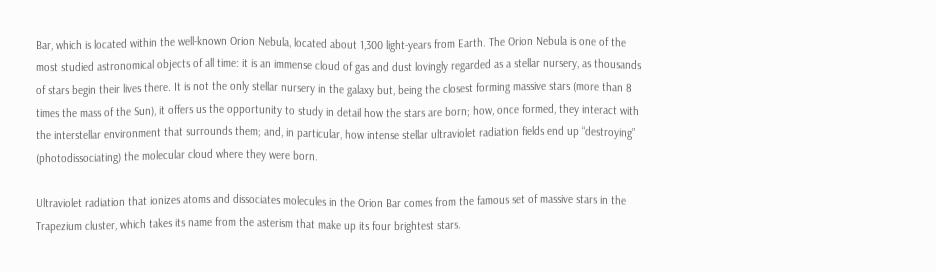Bar, which is located within the well-known Orion Nebula, located about 1,300 light-years from Earth. The Orion Nebula is one of the most studied astronomical objects of all time: it is an immense cloud of gas and dust lovingly regarded as a stellar nursery, as thousands of stars begin their lives there. It is not the only stellar nursery in the galaxy but, being the closest forming massive stars (more than 8 times the mass of the Sun), it offers us the opportunity to study in detail how the stars are born; how, once formed, they interact with the interstellar environment that surrounds them; and, in particular, how intense stellar ultraviolet radiation fields end up “destroying” (photodissociating) the molecular cloud where they were born.

Ultraviolet radiation that ionizes atoms and dissociates molecules in the Orion Bar comes from the famous set of massive stars in the Trapezium cluster, which takes its name from the asterism that make up its four brightest stars.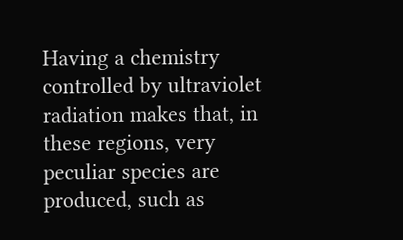Having a chemistry controlled by ultraviolet radiation makes that, in these regions, very peculiar species are produced, such as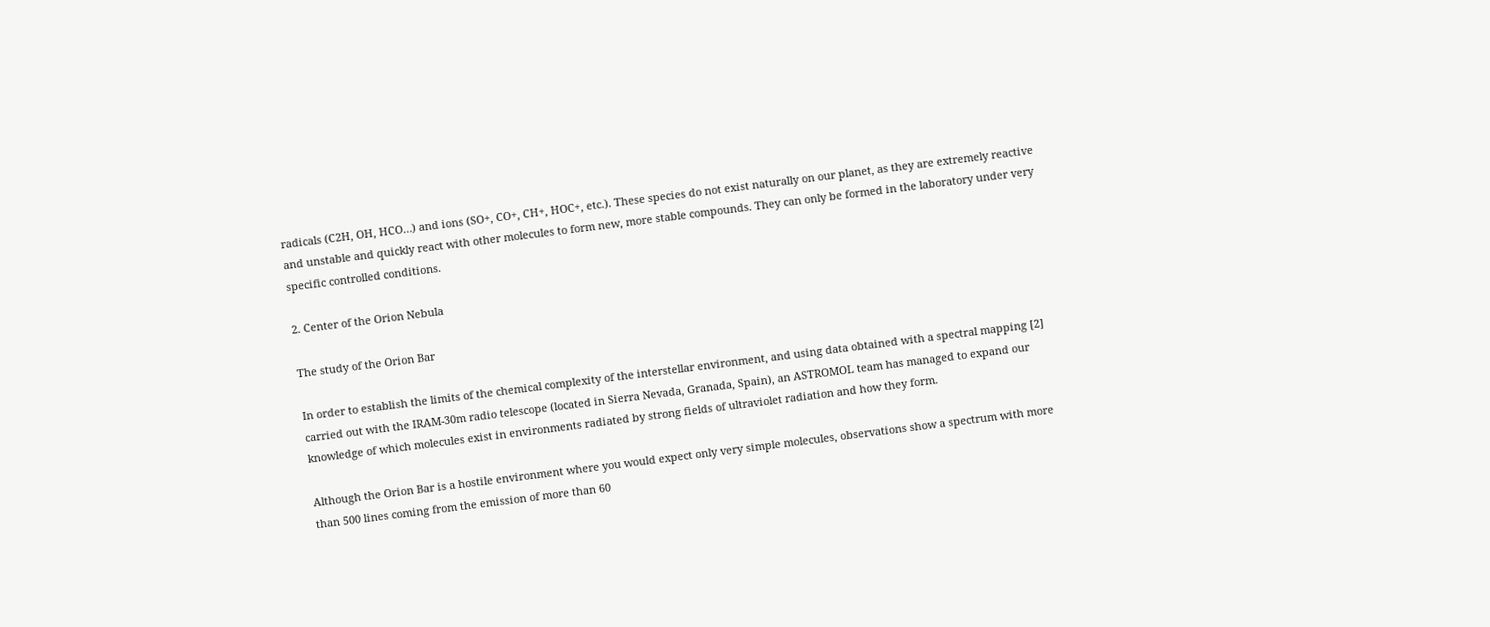radicals (C2H, OH, HCO…) and ions (SO+, CO+, CH+, HOC+, etc.). These species do not exist naturally on our planet, as they are extremely reactive and unstable and quickly react with other molecules to form new, more stable compounds. They can only be formed in the laboratory under very specific controlled conditions.

2. Center of the Orion Nebula

The study of the Orion Bar

In order to establish the limits of the chemical complexity of the interstellar environment, and using data obtained with a spectral mapping [2] carried out with the IRAM-30m radio telescope (located in Sierra Nevada, Granada, Spain), an ASTROMOL team has managed to expand our knowledge of which molecules exist in environments radiated by strong fields of ultraviolet radiation and how they form.

Although the Orion Bar is a hostile environment where you would expect only very simple molecules, observations show a spectrum with more than 500 lines coming from the emission of more than 60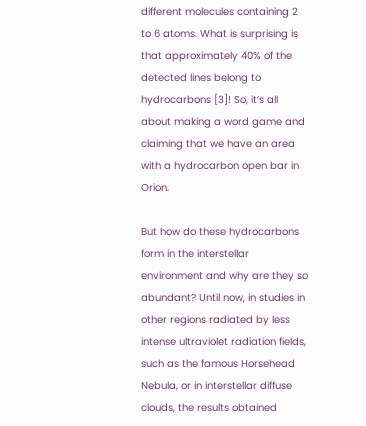different molecules containing 2 to 6 atoms. What is surprising is that approximately 40% of the detected lines belong to hydrocarbons [3]! So, it’s all about making a word game and claiming that we have an area with a hydrocarbon open bar in Orion.

But how do these hydrocarbons form in the interstellar environment and why are they so abundant? Until now, in studies in other regions radiated by less intense ultraviolet radiation fields, such as the famous Horsehead Nebula, or in interstellar diffuse clouds, the results obtained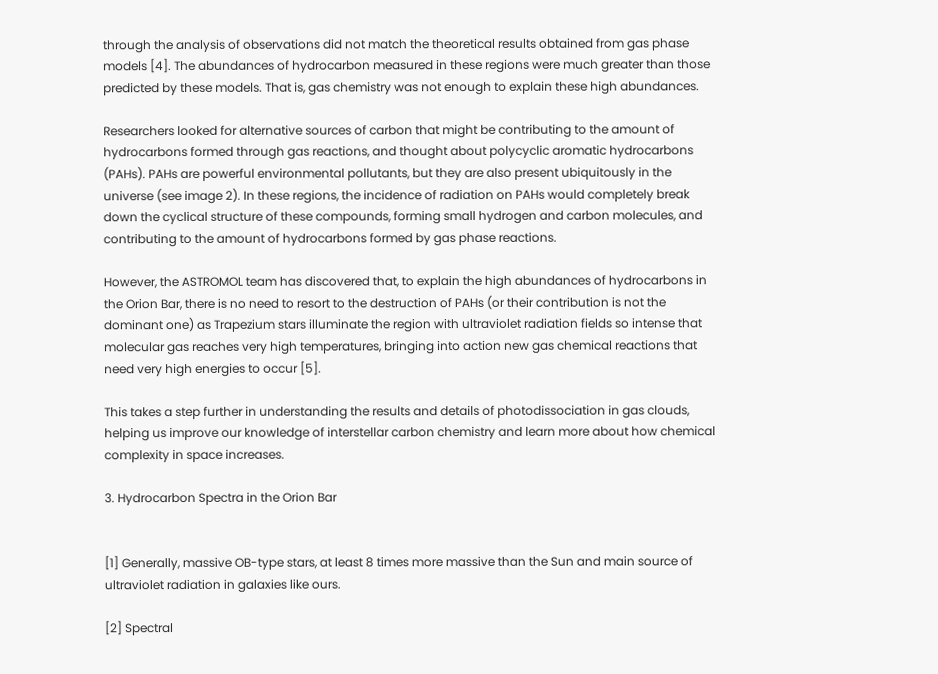through the analysis of observations did not match the theoretical results obtained from gas phase models [4]. The abundances of hydrocarbon measured in these regions were much greater than those predicted by these models. That is, gas chemistry was not enough to explain these high abundances.

Researchers looked for alternative sources of carbon that might be contributing to the amount of hydrocarbons formed through gas reactions, and thought about polycyclic aromatic hydrocarbons (PAHs). PAHs are powerful environmental pollutants, but they are also present ubiquitously in the universe (see image 2). In these regions, the incidence of radiation on PAHs would completely break down the cyclical structure of these compounds, forming small hydrogen and carbon molecules, and contributing to the amount of hydrocarbons formed by gas phase reactions.

However, the ASTROMOL team has discovered that, to explain the high abundances of hydrocarbons in the Orion Bar, there is no need to resort to the destruction of PAHs (or their contribution is not the dominant one) as Trapezium stars illuminate the region with ultraviolet radiation fields so intense that molecular gas reaches very high temperatures, bringing into action new gas chemical reactions that need very high energies to occur [5].

This takes a step further in understanding the results and details of photodissociation in gas clouds, helping us improve our knowledge of interstellar carbon chemistry and learn more about how chemical complexity in space increases.

3. Hydrocarbon Spectra in the Orion Bar


[1] Generally, massive OB-type stars, at least 8 times more massive than the Sun and main source of ultraviolet radiation in galaxies like ours.

[2] Spectral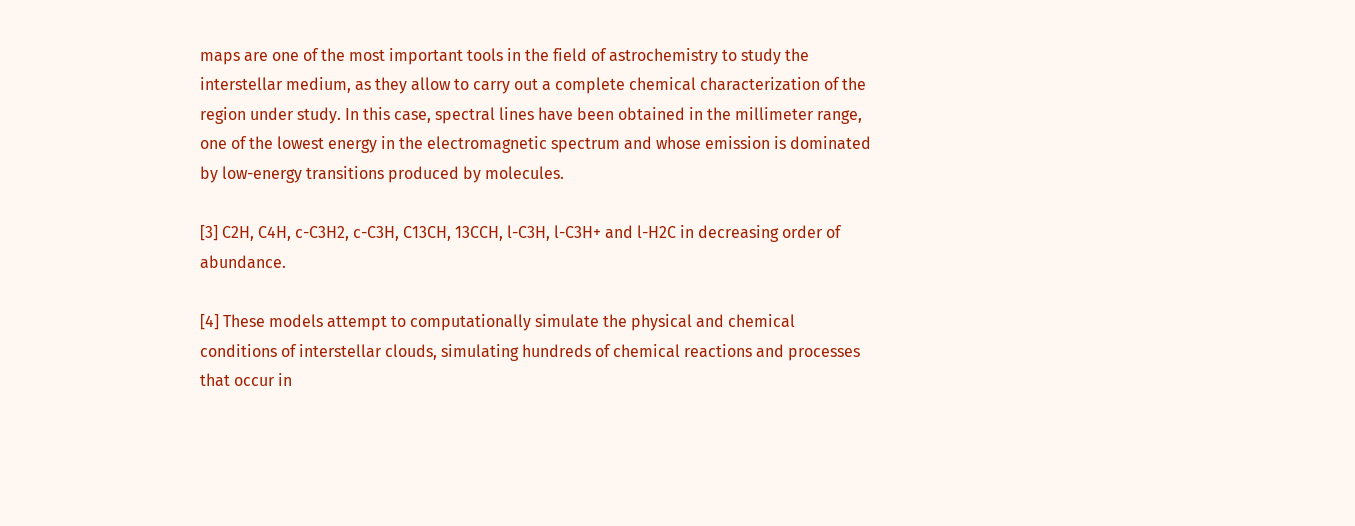maps are one of the most important tools in the field of astrochemistry to study the interstellar medium, as they allow to carry out a complete chemical characterization of the region under study. In this case, spectral lines have been obtained in the millimeter range, one of the lowest energy in the electromagnetic spectrum and whose emission is dominated by low-energy transitions produced by molecules.

[3] C2H, C4H, c-C3H2, c-C3H, C13CH, 13CCH, l-C3H, l-C3H+ and l-H2C in decreasing order of abundance.

[4] These models attempt to computationally simulate the physical and chemical conditions of interstellar clouds, simulating hundreds of chemical reactions and processes that occur in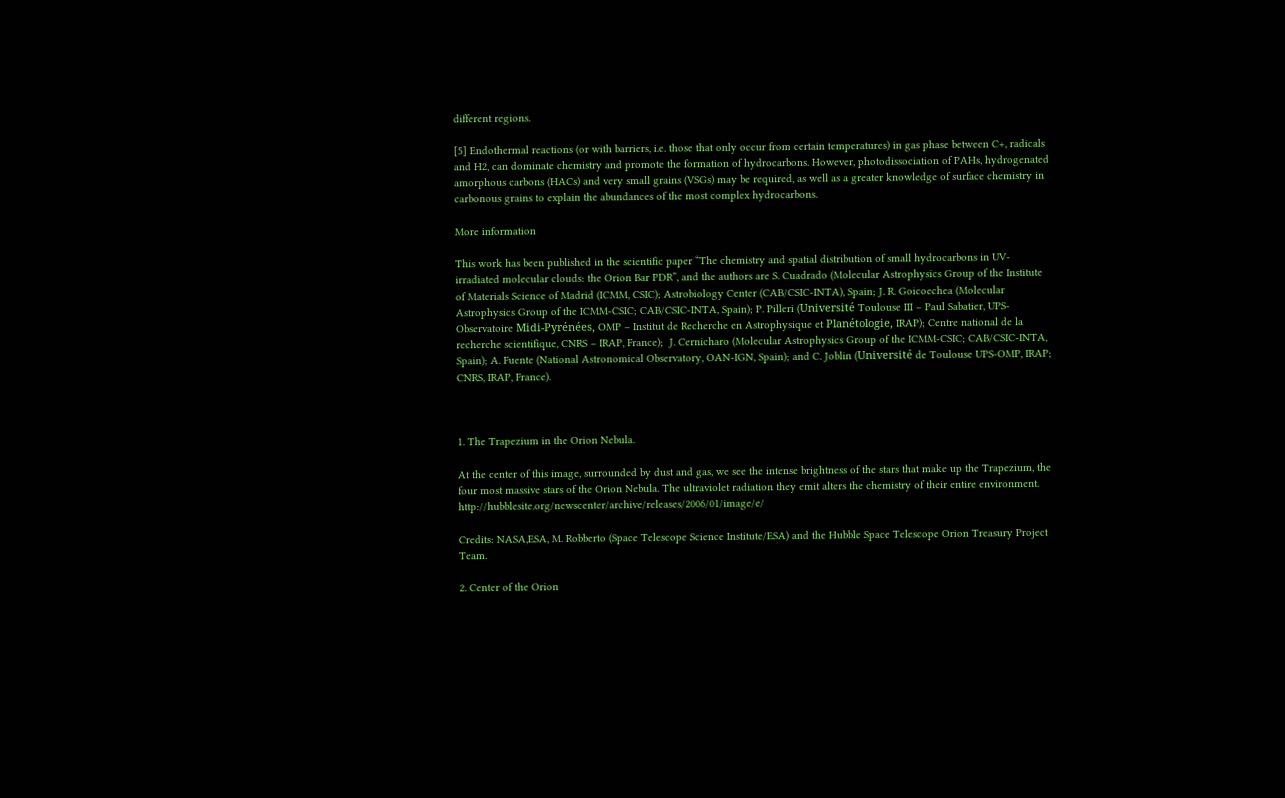different regions.

[5] Endothermal reactions (or with barriers, i.e. those that only occur from certain temperatures) in gas phase between C+, radicals and H2, can dominate chemistry and promote the formation of hydrocarbons. However, photodissociation of PAHs, hydrogenated amorphous carbons (HACs) and very small grains (VSGs) may be required, as well as a greater knowledge of surface chemistry in carbonous grains to explain the abundances of the most complex hydrocarbons.

More information

This work has been published in the scientific paper “The chemistry and spatial distribution of small hydrocarbons in UV-irradiated molecular clouds: the Orion Bar PDR”, and the authors are S. Cuadrado (Molecular Astrophysics Group of the Institute of Materials Science of Madrid (ICMM, CSIC); Astrobiology Center (CAB/CSIC-INTA), Spain; J. R. Goicoechea (Molecular Astrophysics Group of the ICMM-CSIC; CAB/CSIC-INTA, Spain); P. Pilleri (Université Toulouse III – Paul Sabatier, UPS- Observatoire Midi-Pyrénées, OMP – Institut de Recherche en Astrophysique et Planétologie, IRAP); Centre national de la recherche scientifique, CNRS – IRAP, France);  J. Cernicharo (Molecular Astrophysics Group of the ICMM-CSIC; CAB/CSIC-INTA, Spain); A. Fuente (National Astronomical Observatory, OAN-IGN, Spain); and C. Joblin (Université de Toulouse UPS-OMP, IRAP; CNRS, IRAP, France).



1. The Trapezium in the Orion Nebula.

At the center of this image, surrounded by dust and gas, we see the intense brightness of the stars that make up the Trapezium, the four most massive stars of the Orion Nebula. The ultraviolet radiation they emit alters the chemistry of their entire environment. http://hubblesite.org/newscenter/archive/releases/2006/01/image/e/

Credits: NASA,ESA, M. Robberto (Space Telescope Science Institute/ESA) and the Hubble Space Telescope Orion Treasury Project Team.

2. Center of the Orion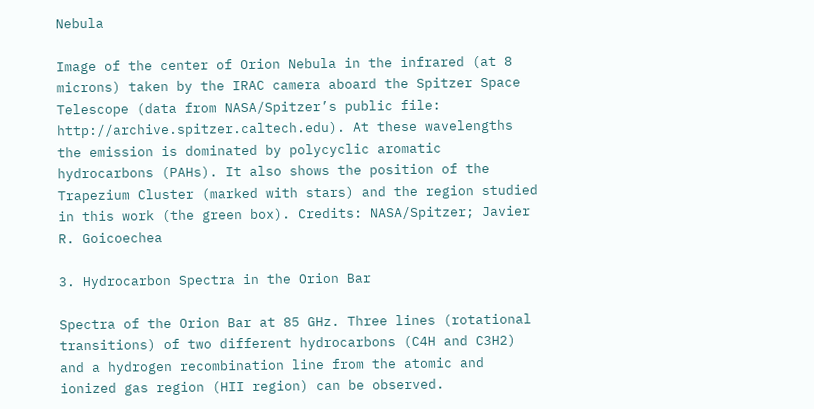Nebula

Image of the center of Orion Nebula in the infrared (at 8 microns) taken by the IRAC camera aboard the Spitzer Space Telescope (data from NASA/Spitzer’s public file: http://archive.spitzer.caltech.edu). At these wavelengths the emission is dominated by polycyclic aromatic hydrocarbons (PAHs). It also shows the position of the Trapezium Cluster (marked with stars) and the region studied in this work (the green box). Credits: NASA/Spitzer; Javier R. Goicoechea

3. Hydrocarbon Spectra in the Orion Bar

Spectra of the Orion Bar at 85 GHz. Three lines (rotational transitions) of two different hydrocarbons (C4H and C3H2) and a hydrogen recombination line from the atomic and ionized gas region (HII region) can be observed.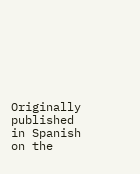Originally published in Spanish on the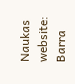Naukas website: Barra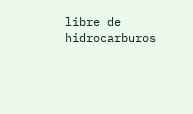libre de hidrocarburos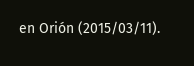en Orión (2015/03/11).